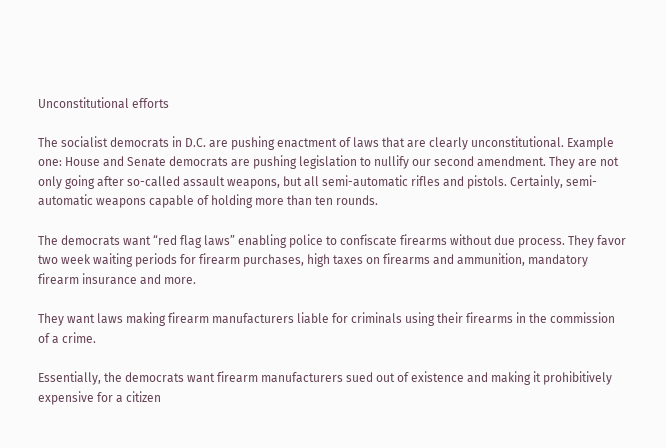Unconstitutional efforts

The socialist democrats in D.C. are pushing enactment of laws that are clearly unconstitutional. Example one: House and Senate democrats are pushing legislation to nullify our second amendment. They are not only going after so-called assault weapons, but all semi-automatic rifles and pistols. Certainly, semi-automatic weapons capable of holding more than ten rounds.

The democrats want “red flag laws” enabling police to confiscate firearms without due process. They favor two week waiting periods for firearm purchases, high taxes on firearms and ammunition, mandatory firearm insurance and more.

They want laws making firearm manufacturers liable for criminals using their firearms in the commission of a crime.

Essentially, the democrats want firearm manufacturers sued out of existence and making it prohibitively expensive for a citizen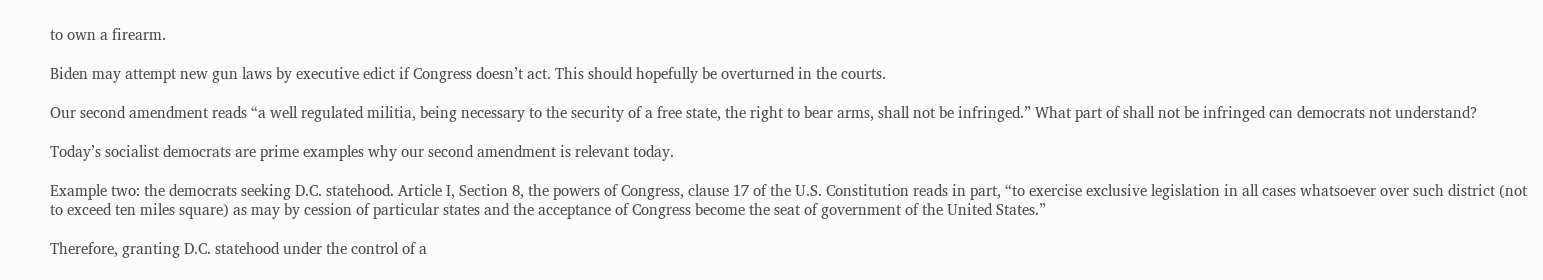to own a firearm.

Biden may attempt new gun laws by executive edict if Congress doesn’t act. This should hopefully be overturned in the courts.

Our second amendment reads “a well regulated militia, being necessary to the security of a free state, the right to bear arms, shall not be infringed.” What part of shall not be infringed can democrats not understand?

Today’s socialist democrats are prime examples why our second amendment is relevant today.

Example two: the democrats seeking D.C. statehood. Article I, Section 8, the powers of Congress, clause 17 of the U.S. Constitution reads in part, “to exercise exclusive legislation in all cases whatsoever over such district (not to exceed ten miles square) as may by cession of particular states and the acceptance of Congress become the seat of government of the United States.”

Therefore, granting D.C. statehood under the control of a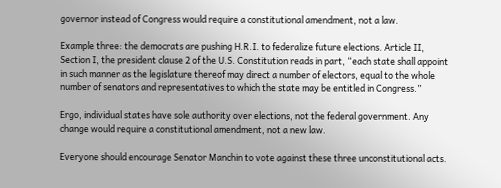governor instead of Congress would require a constitutional amendment, not a law.

Example three: the democrats are pushing H.R.I. to federalize future elections. Article II, Section I, the president clause 2 of the U.S. Constitution reads in part, “each state shall appoint in such manner as the legislature thereof may direct a number of electors, equal to the whole number of senators and representatives to which the state may be entitled in Congress.”

Ergo, individual states have sole authority over elections, not the federal government. Any change would require a constitutional amendment, not a new law.

Everyone should encourage Senator Manchin to vote against these three unconstitutional acts.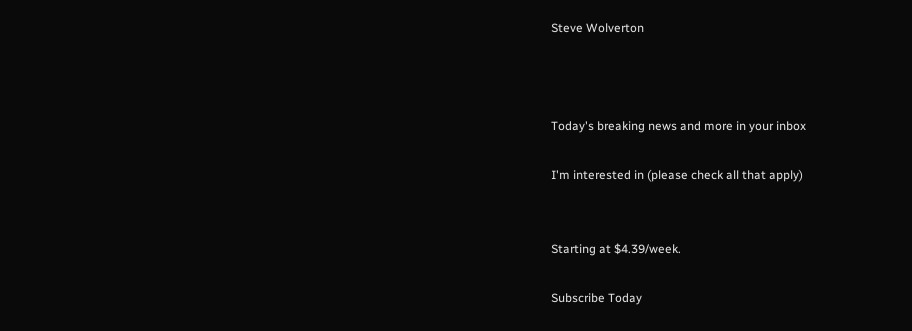Steve Wolverton



Today's breaking news and more in your inbox

I'm interested in (please check all that apply)


Starting at $4.39/week.

Subscribe Today